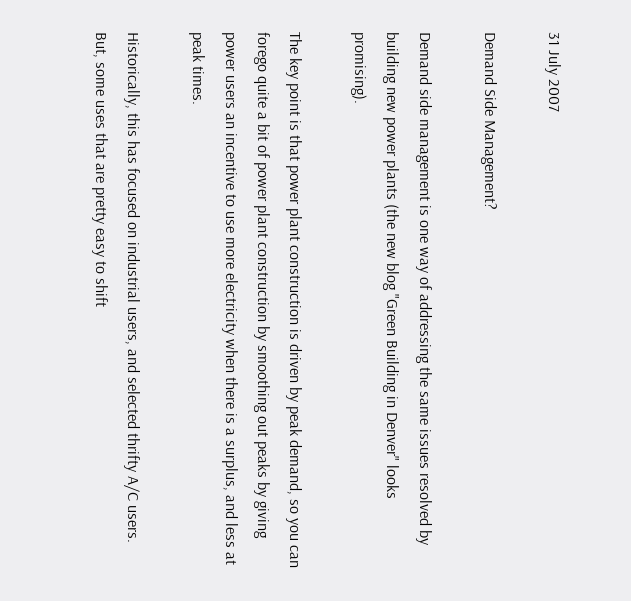31 July 2007

Demand Side Management?

Demand side management is one way of addressing the same issues resolved by building new power plants (the new blog "Green Building in Denver" looks promising).

The key point is that power plant construction is driven by peak demand, so you can forego quite a bit of power plant construction by smoothing out peaks by giving power users an incentive to use more electricity when there is a surplus, and less at peak times.

Historically, this has focused on industrial users, and selected thrifty A/C users. But, some uses that are pretty easy to shift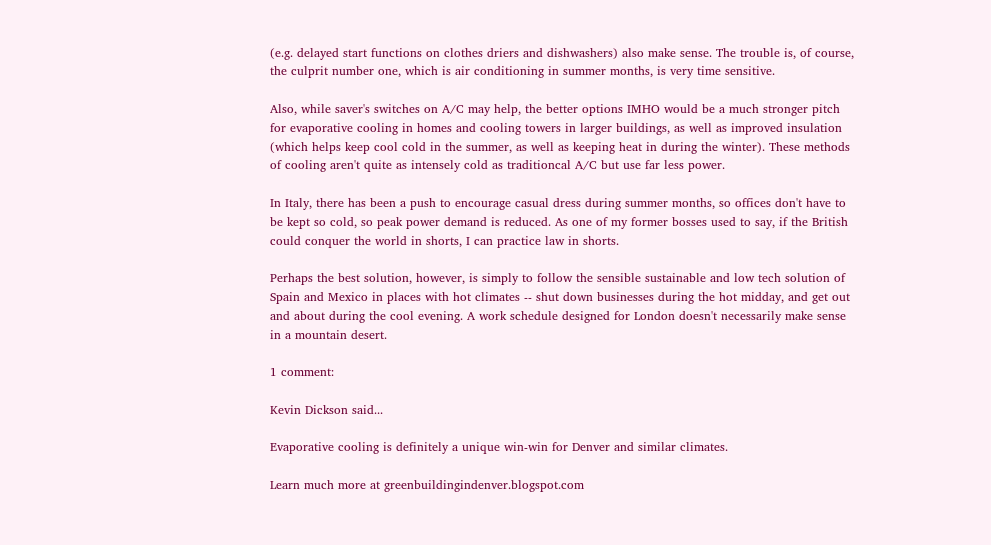(e.g. delayed start functions on clothes driers and dishwashers) also make sense. The trouble is, of course, the culprit number one, which is air conditioning in summer months, is very time sensitive.

Also, while saver's switches on A/C may help, the better options IMHO would be a much stronger pitch for evaporative cooling in homes and cooling towers in larger buildings, as well as improved insulation (which helps keep cool cold in the summer, as well as keeping heat in during the winter). These methods of cooling aren't quite as intensely cold as traditioncal A/C but use far less power.

In Italy, there has been a push to encourage casual dress during summer months, so offices don't have to be kept so cold, so peak power demand is reduced. As one of my former bosses used to say, if the British could conquer the world in shorts, I can practice law in shorts.

Perhaps the best solution, however, is simply to follow the sensible sustainable and low tech solution of Spain and Mexico in places with hot climates -- shut down businesses during the hot midday, and get out and about during the cool evening. A work schedule designed for London doesn't necessarily make sense in a mountain desert.

1 comment:

Kevin Dickson said...

Evaporative cooling is definitely a unique win-win for Denver and similar climates.

Learn much more at greenbuildingindenver.blogspot.com